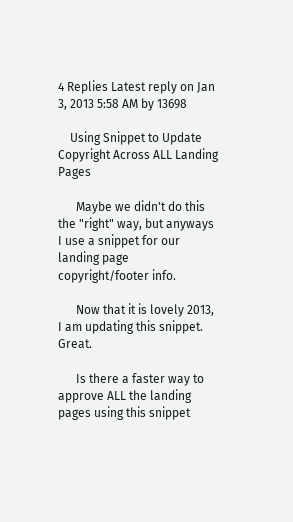4 Replies Latest reply on Jan 3, 2013 5:58 AM by 13698

    Using Snippet to Update Copyright Across ALL Landing Pages

      Maybe we didn't do this the "right" way, but anyways I use a snippet for our landing page copyright/footer info.

      Now that it is lovely 2013, I am updating this snippet. Great.

      Is there a faster way to approve ALL the landing pages using this snippet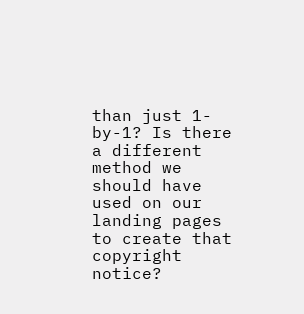than just 1-by-1? Is there a different method we should have used on our landing pages to create that copyright notice?